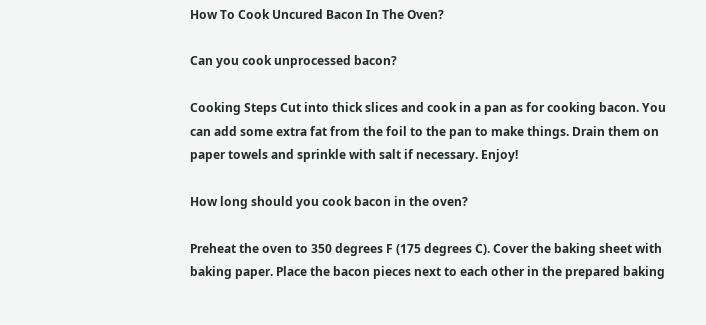How To Cook Uncured Bacon In The Oven?

Can you cook unprocessed bacon?

Cooking Steps Cut into thick slices and cook in a pan as for cooking bacon. You can add some extra fat from the foil to the pan to make things. Drain them on paper towels and sprinkle with salt if necessary. Enjoy!

How long should you cook bacon in the oven?

Preheat the oven to 350 degrees F (175 degrees C). Cover the baking sheet with baking paper. Place the bacon pieces next to each other in the prepared baking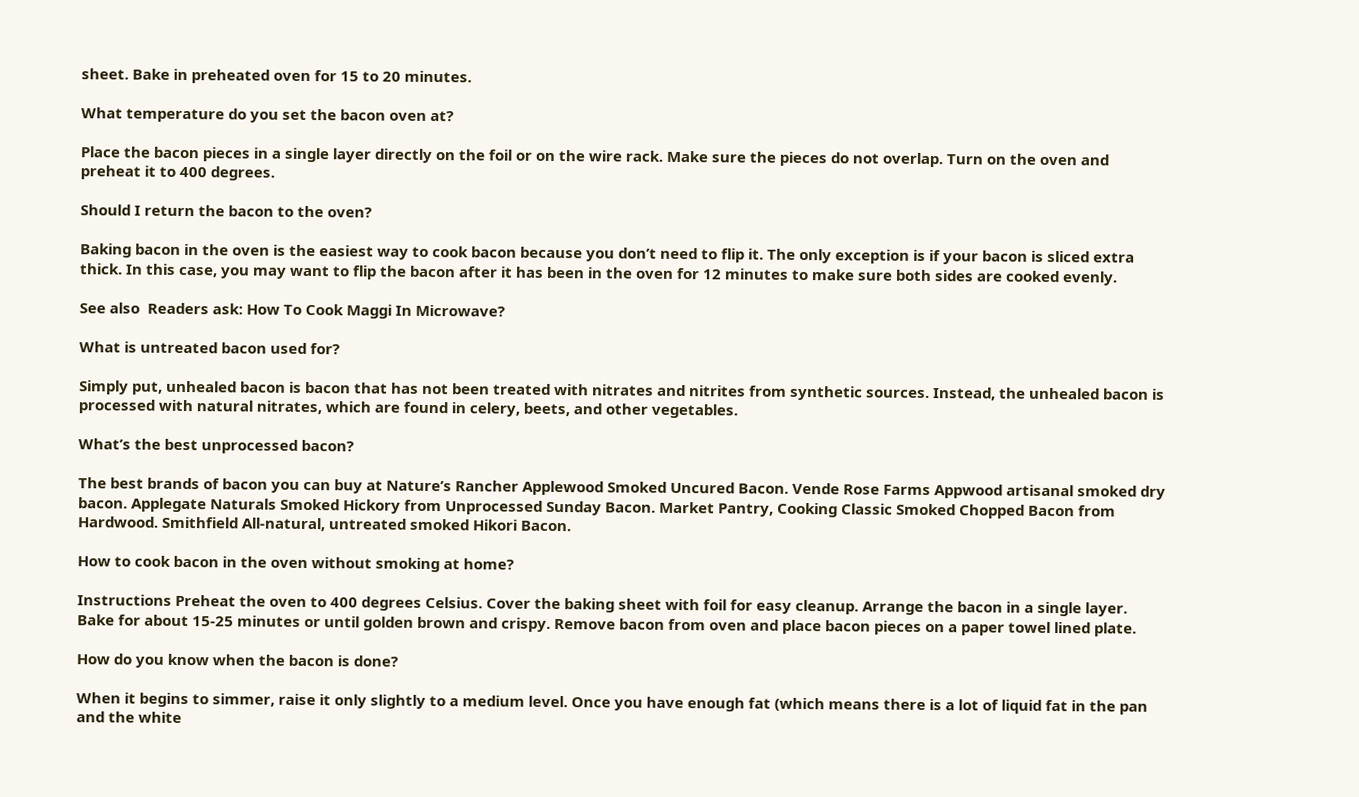sheet. Bake in preheated oven for 15 to 20 minutes.

What temperature do you set the bacon oven at?

Place the bacon pieces in a single layer directly on the foil or on the wire rack. Make sure the pieces do not overlap. Turn on the oven and preheat it to 400 degrees.

Should I return the bacon to the oven?

Baking bacon in the oven is the easiest way to cook bacon because you don’t need to flip it. The only exception is if your bacon is sliced extra thick. In this case, you may want to flip the bacon after it has been in the oven for 12 minutes to make sure both sides are cooked evenly.

See also  Readers ask: How To Cook Maggi In Microwave?

What is untreated bacon used for?

Simply put, unhealed bacon is bacon that has not been treated with nitrates and nitrites from synthetic sources. Instead, the unhealed bacon is processed with natural nitrates, which are found in celery, beets, and other vegetables.

What’s the best unprocessed bacon?

The best brands of bacon you can buy at Nature’s Rancher Applewood Smoked Uncured Bacon. Vende Rose Farms Appwood artisanal smoked dry bacon. Applegate Naturals Smoked Hickory from Unprocessed Sunday Bacon. Market Pantry, Cooking Classic Smoked Chopped Bacon from Hardwood. Smithfield All-natural, untreated smoked Hikori Bacon.

How to cook bacon in the oven without smoking at home?

Instructions Preheat the oven to 400 degrees Celsius. Cover the baking sheet with foil for easy cleanup. Arrange the bacon in a single layer. Bake for about 15-25 minutes or until golden brown and crispy. Remove bacon from oven and place bacon pieces on a paper towel lined plate.

How do you know when the bacon is done?

When it begins to simmer, raise it only slightly to a medium level. Once you have enough fat (which means there is a lot of liquid fat in the pan and the white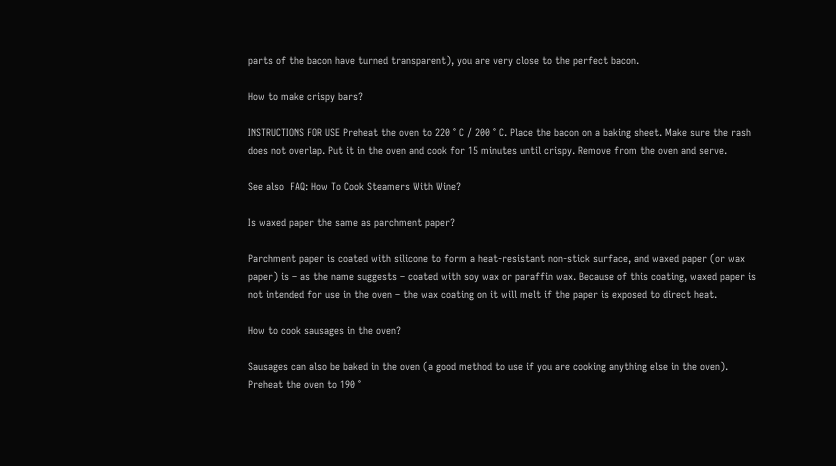parts of the bacon have turned transparent), you are very close to the perfect bacon.

How to make crispy bars?

INSTRUCTIONS FOR USE Preheat the oven to 220 ° C / 200 ° C. Place the bacon on a baking sheet. Make sure the rash does not overlap. Put it in the oven and cook for 15 minutes until crispy. Remove from the oven and serve.

See also  FAQ: How To Cook Steamers With Wine?

Is waxed paper the same as parchment paper?

Parchment paper is coated with silicone to form a heat-resistant non-stick surface, and waxed paper (or wax paper) is – as the name suggests – coated with soy wax or paraffin wax. Because of this coating, waxed paper is not intended for use in the oven – the wax coating on it will melt if the paper is exposed to direct heat.

How to cook sausages in the oven?

Sausages can also be baked in the oven (a good method to use if you are cooking anything else in the oven). Preheat the oven to 190 °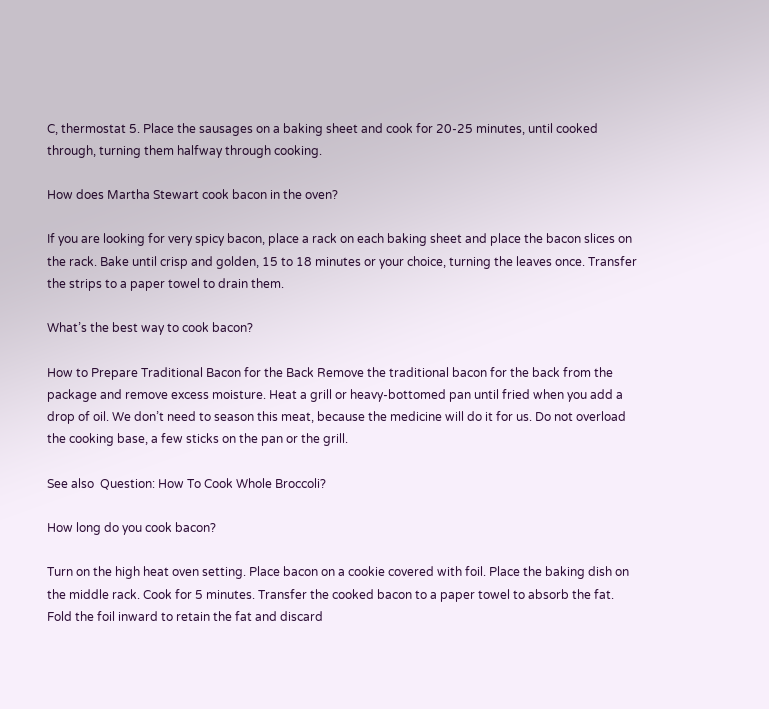C, thermostat 5. Place the sausages on a baking sheet and cook for 20-25 minutes, until cooked through, turning them halfway through cooking.

How does Martha Stewart cook bacon in the oven?

If you are looking for very spicy bacon, place a rack on each baking sheet and place the bacon slices on the rack. Bake until crisp and golden, 15 to 18 minutes or your choice, turning the leaves once. Transfer the strips to a paper towel to drain them.

What’s the best way to cook bacon?

How to Prepare Traditional Bacon for the Back Remove the traditional bacon for the back from the package and remove excess moisture. Heat a grill or heavy-bottomed pan until fried when you add a drop of oil. We don’t need to season this meat, because the medicine will do it for us. Do not overload the cooking base, a few sticks on the pan or the grill.

See also  Question: How To Cook Whole Broccoli?

How long do you cook bacon?

Turn on the high heat oven setting. Place bacon on a cookie covered with foil. Place the baking dish on the middle rack. Cook for 5 minutes. Transfer the cooked bacon to a paper towel to absorb the fat. Fold the foil inward to retain the fat and discard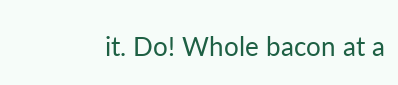it. Do! Whole bacon at a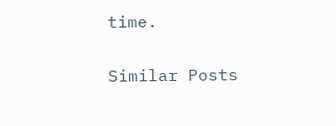time.

Similar Posts